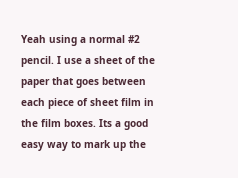Yeah using a normal #2 pencil. I use a sheet of the paper that goes between each piece of sheet film in the film boxes. Its a good easy way to mark up the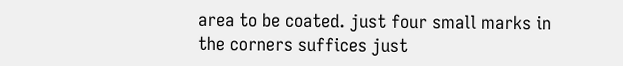area to be coated. just four small marks in the corners suffices just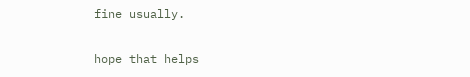fine usually.

hope that helps